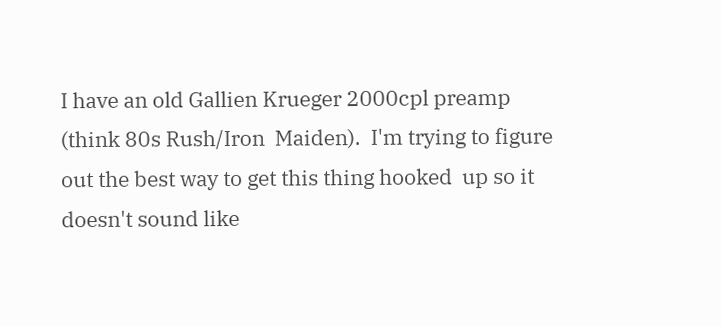I have an old Gallien Krueger 2000cpl preamp (think 80s Rush/Iron  Maiden).  I'm trying to figure out the best way to get this thing hooked  up so it doesn't sound like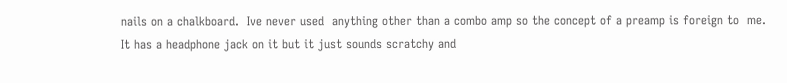nails on a chalkboard.  Ive never used  anything other than a combo amp so the concept of a preamp is foreign to  me.  It has a headphone jack on it but it just sounds scratchy and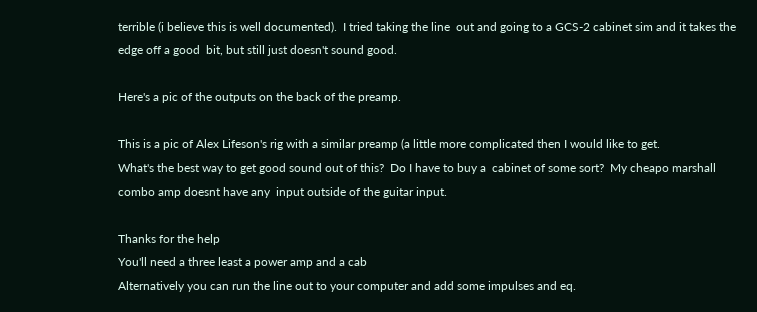terrible (i believe this is well documented).  I tried taking the line  out and going to a GCS-2 cabinet sim and it takes the edge off a good  bit, but still just doesn't sound good.

Here's a pic of the outputs on the back of the preamp.

This is a pic of Alex Lifeson's rig with a similar preamp (a little more complicated then I would like to get.
What's the best way to get good sound out of this?  Do I have to buy a  cabinet of some sort?  My cheapo marshall combo amp doesnt have any  input outside of the guitar input.

Thanks for the help
You'll need a three least a power amp and a cab
Alternatively you can run the line out to your computer and add some impulses and eq.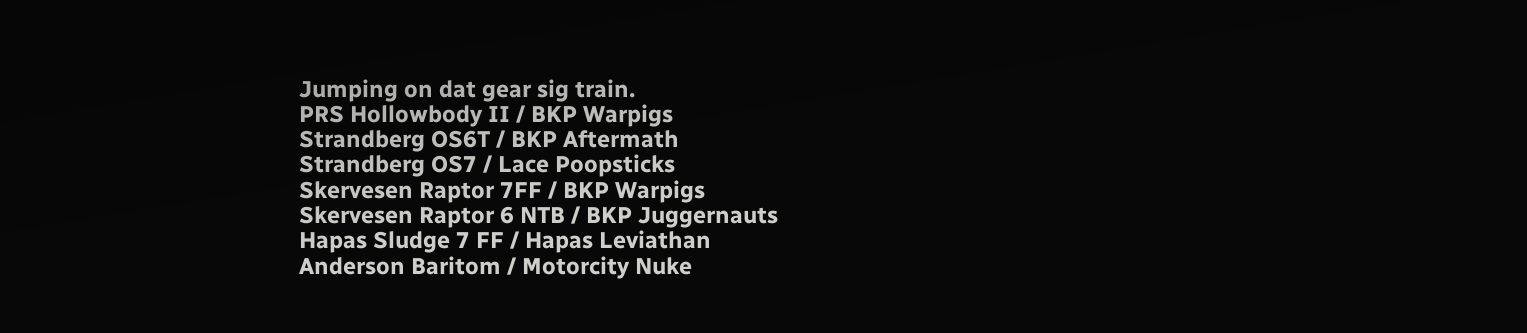Jumping on dat gear sig train.
PRS Hollowbody II / BKP Warpigs
Strandberg OS6T / BKP Aftermath
Strandberg OS7 / Lace Poopsticks
Skervesen Raptor 7FF / BKP Warpigs
Skervesen Raptor 6 NTB / BKP Juggernauts
Hapas Sludge 7 FF / Hapas Leviathan
Anderson Baritom / Motorcity Nuke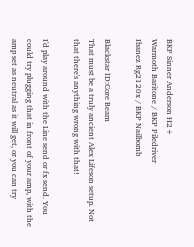BKP Sinner Anderson H2+
Warmoth Baritone / BKP Piledriver
Ibanez Rg2120x / BKP Nailbomb

Blackstar ID:Core Beam
That must be a truly ancient Alex Lifeson setup. Not that there's anything wrong with that!

I'd play around with the Line send or fx send. You could try plugging that in front of your amp, with the amp set as neutral as it will get, or you can try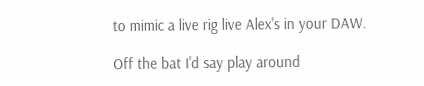to mimic a live rig live Alex's in your DAW.

Off the bat I'd say play around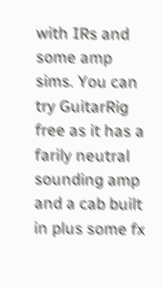with IRs and some amp sims. You can try GuitarRig free as it has a farily neutral sounding amp and a cab built in plus some fx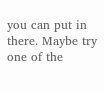you can put in there. Maybe try one of the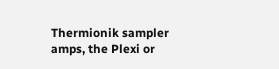Thermionik sampler amps, the Plexi or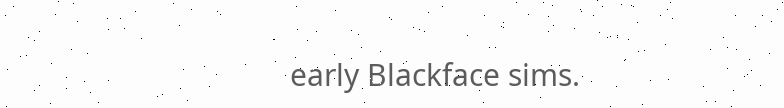early Blackface sims.